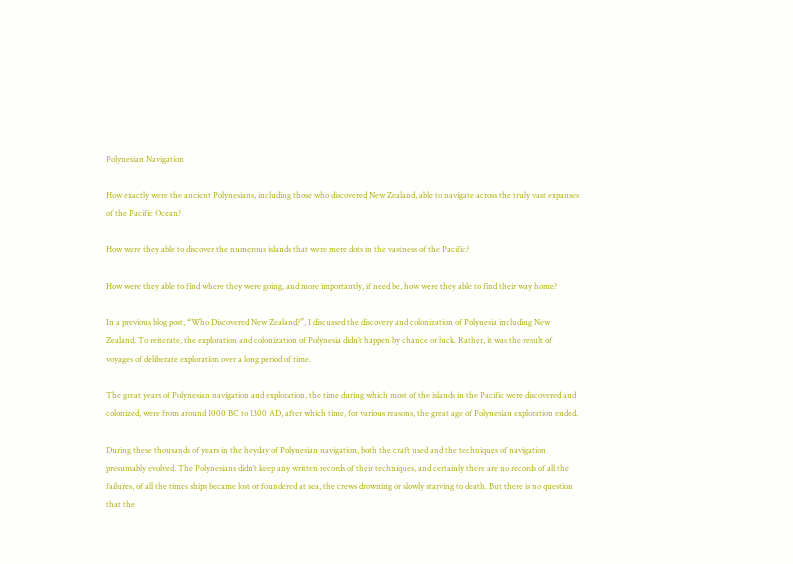Polynesian Navigation

How exactly were the ancient Polynesians, including those who discovered New Zealand, able to navigate across the truly vast expanses of the Pacific Ocean?

How were they able to discover the numerous islands that were mere dots in the vastness of the Pacific?

How were they able to find where they were going, and more importantly, if need be, how were they able to find their way home?

In a previous blog post, “Who Discovered New Zealand?”, I discussed the discovery and colonization of Polynesia including New Zealand. To reiterate, the exploration and colonization of Polynesia didn’t happen by chance or luck. Rather, it was the result of voyages of deliberate exploration over a long period of time.

The great years of Polynesian navigation and exploration, the time during which most of the islands in the Pacific were discovered and colonized, were from around 1000 BC to 1300 AD, after which time, for various reasons, the great age of Polynesian exploration ended.

During these thousands of years in the heyday of Polynesian navigation, both the craft used and the techniques of navigation presumably evolved. The Polynesians didn’t keep any written records of their techniques, and certainly there are no records of all the failures, of all the times ships became lost or foundered at sea, the crews drowning or slowly starving to death. But there is no question that the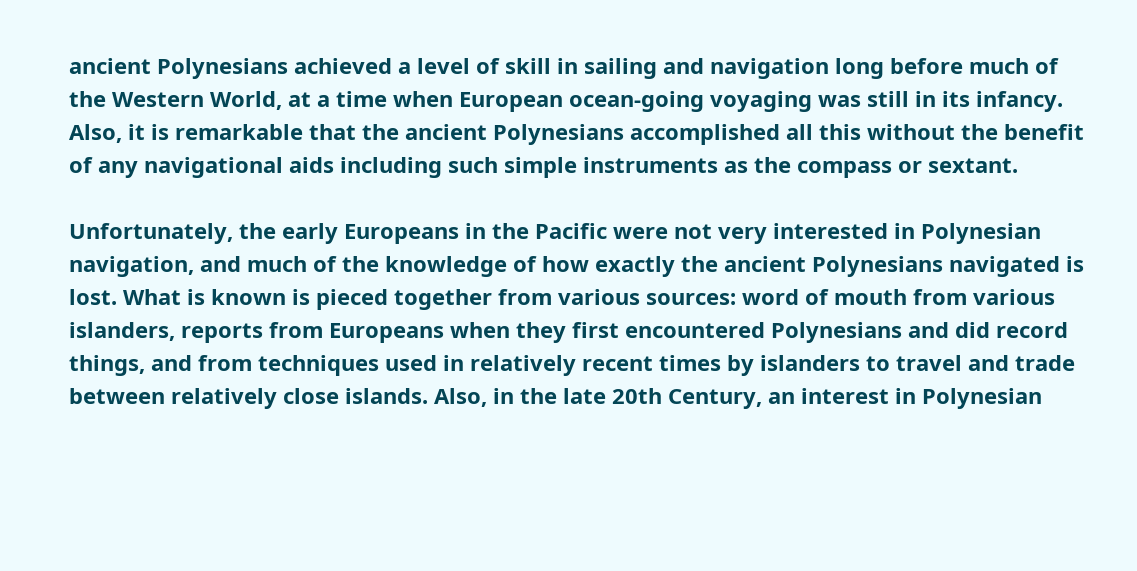ancient Polynesians achieved a level of skill in sailing and navigation long before much of the Western World, at a time when European ocean-going voyaging was still in its infancy. Also, it is remarkable that the ancient Polynesians accomplished all this without the benefit of any navigational aids including such simple instruments as the compass or sextant.

Unfortunately, the early Europeans in the Pacific were not very interested in Polynesian navigation, and much of the knowledge of how exactly the ancient Polynesians navigated is lost. What is known is pieced together from various sources: word of mouth from various islanders, reports from Europeans when they first encountered Polynesians and did record things, and from techniques used in relatively recent times by islanders to travel and trade between relatively close islands. Also, in the late 20th Century, an interest in Polynesian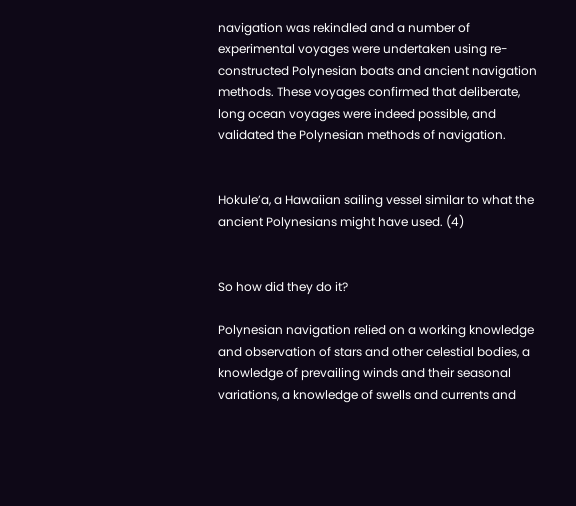navigation was rekindled and a number of experimental voyages were undertaken using re-constructed Polynesian boats and ancient navigation methods. These voyages confirmed that deliberate, long ocean voyages were indeed possible, and validated the Polynesian methods of navigation.


Hokule’a, a Hawaiian sailing vessel similar to what the ancient Polynesians might have used. (4)


So how did they do it?

Polynesian navigation relied on a working knowledge and observation of stars and other celestial bodies, a knowledge of prevailing winds and their seasonal variations, a knowledge of swells and currents and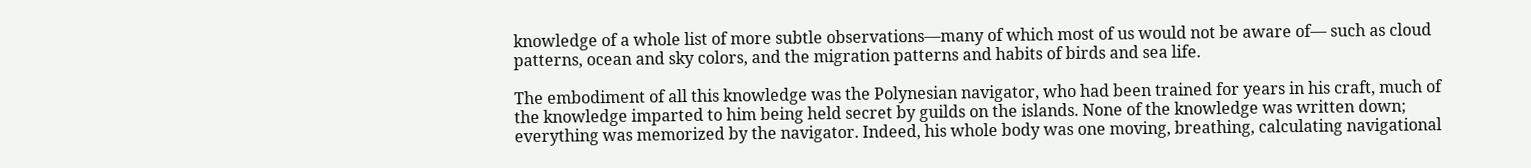knowledge of a whole list of more subtle observations—many of which most of us would not be aware of— such as cloud patterns, ocean and sky colors, and the migration patterns and habits of birds and sea life.

The embodiment of all this knowledge was the Polynesian navigator, who had been trained for years in his craft, much of the knowledge imparted to him being held secret by guilds on the islands. None of the knowledge was written down; everything was memorized by the navigator. Indeed, his whole body was one moving, breathing, calculating navigational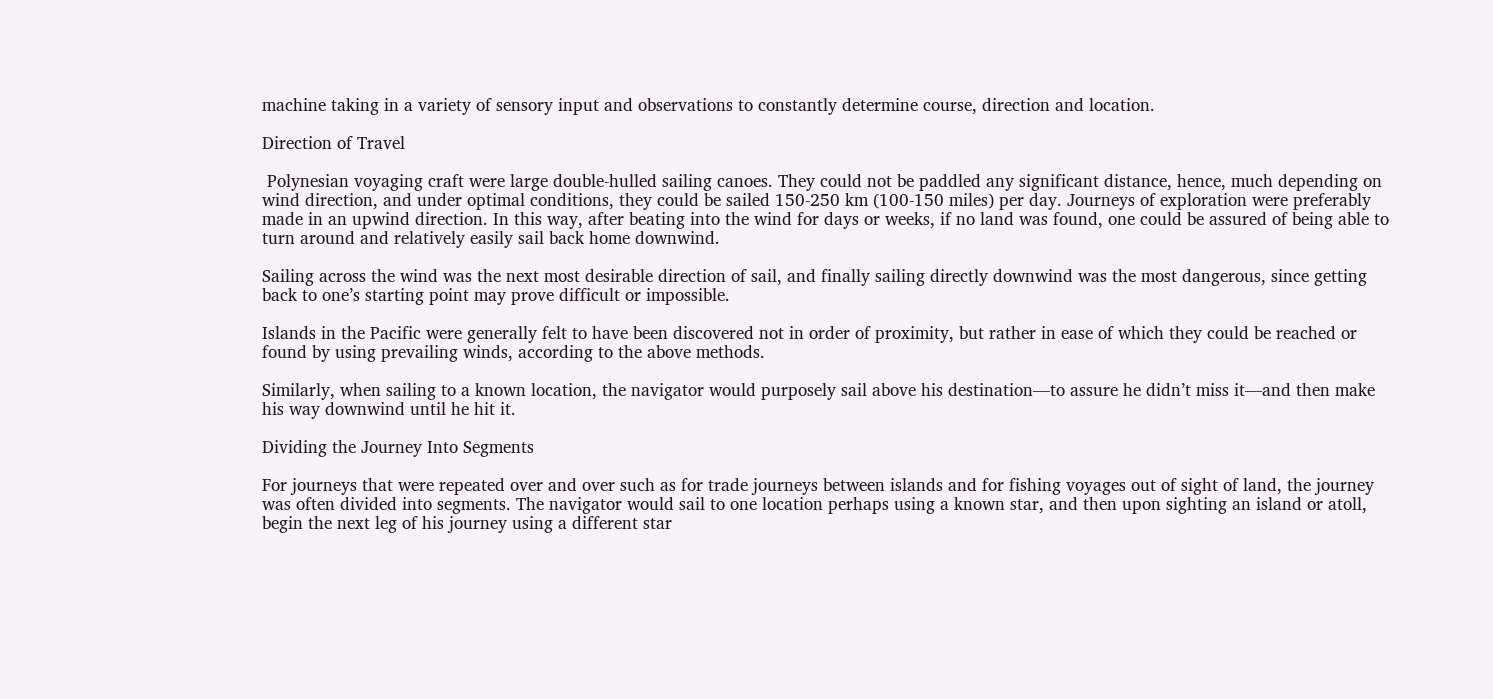machine taking in a variety of sensory input and observations to constantly determine course, direction and location.

Direction of Travel

 Polynesian voyaging craft were large double-hulled sailing canoes. They could not be paddled any significant distance, hence, much depending on wind direction, and under optimal conditions, they could be sailed 150-250 km (100-150 miles) per day. Journeys of exploration were preferably made in an upwind direction. In this way, after beating into the wind for days or weeks, if no land was found, one could be assured of being able to turn around and relatively easily sail back home downwind.

Sailing across the wind was the next most desirable direction of sail, and finally sailing directly downwind was the most dangerous, since getting back to one’s starting point may prove difficult or impossible.

Islands in the Pacific were generally felt to have been discovered not in order of proximity, but rather in ease of which they could be reached or found by using prevailing winds, according to the above methods.

Similarly, when sailing to a known location, the navigator would purposely sail above his destination—to assure he didn’t miss it—and then make his way downwind until he hit it.

Dividing the Journey Into Segments

For journeys that were repeated over and over such as for trade journeys between islands and for fishing voyages out of sight of land, the journey was often divided into segments. The navigator would sail to one location perhaps using a known star, and then upon sighting an island or atoll, begin the next leg of his journey using a different star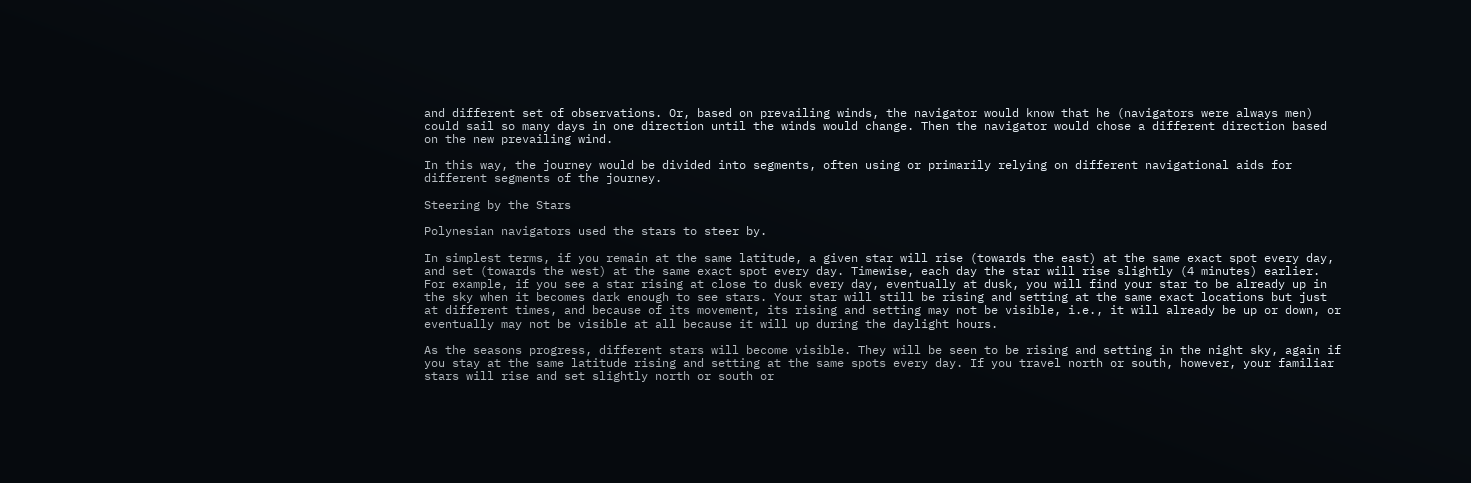and different set of observations. Or, based on prevailing winds, the navigator would know that he (navigators were always men) could sail so many days in one direction until the winds would change. Then the navigator would chose a different direction based on the new prevailing wind.

In this way, the journey would be divided into segments, often using or primarily relying on different navigational aids for different segments of the journey.

Steering by the Stars

Polynesian navigators used the stars to steer by.

In simplest terms, if you remain at the same latitude, a given star will rise (towards the east) at the same exact spot every day, and set (towards the west) at the same exact spot every day. Timewise, each day the star will rise slightly (4 minutes) earlier. For example, if you see a star rising at close to dusk every day, eventually at dusk, you will find your star to be already up in the sky when it becomes dark enough to see stars. Your star will still be rising and setting at the same exact locations but just at different times, and because of its movement, its rising and setting may not be visible, i.e., it will already be up or down, or eventually may not be visible at all because it will up during the daylight hours.

As the seasons progress, different stars will become visible. They will be seen to be rising and setting in the night sky, again if you stay at the same latitude rising and setting at the same spots every day. If you travel north or south, however, your familiar stars will rise and set slightly north or south or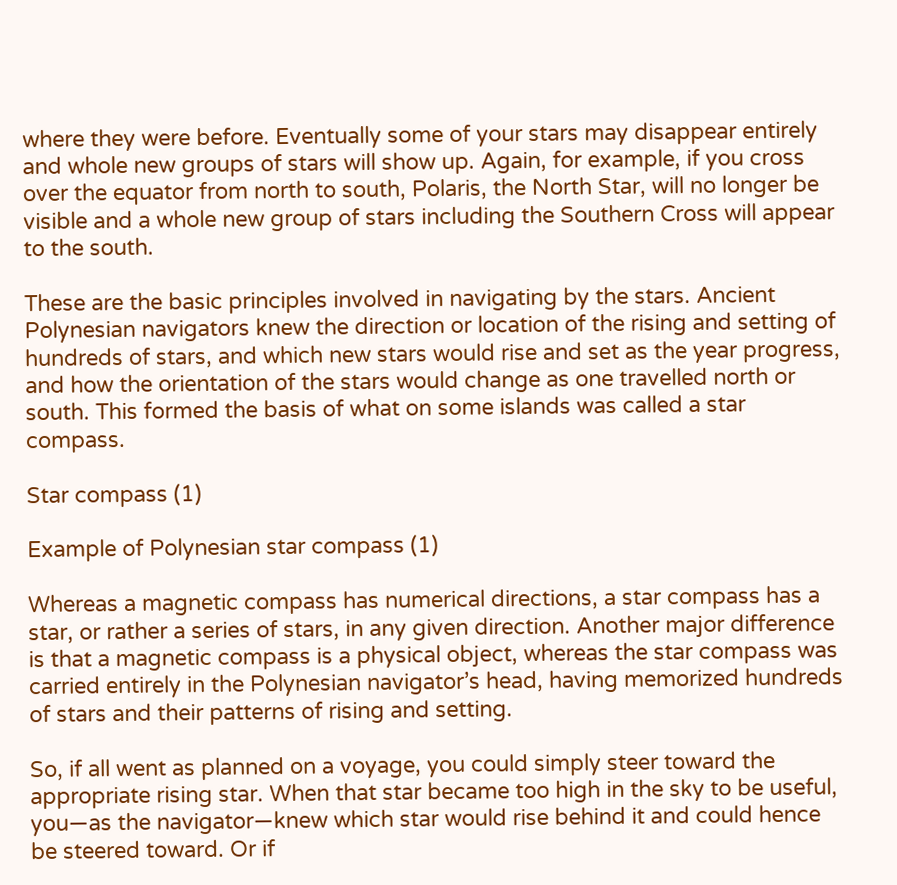where they were before. Eventually some of your stars may disappear entirely and whole new groups of stars will show up. Again, for example, if you cross over the equator from north to south, Polaris, the North Star, will no longer be visible and a whole new group of stars including the Southern Cross will appear to the south.

These are the basic principles involved in navigating by the stars. Ancient Polynesian navigators knew the direction or location of the rising and setting of hundreds of stars, and which new stars would rise and set as the year progress, and how the orientation of the stars would change as one travelled north or south. This formed the basis of what on some islands was called a star compass.

Star compass (1)

Example of Polynesian star compass (1)

Whereas a magnetic compass has numerical directions, a star compass has a star, or rather a series of stars, in any given direction. Another major difference is that a magnetic compass is a physical object, whereas the star compass was carried entirely in the Polynesian navigator’s head, having memorized hundreds of stars and their patterns of rising and setting.

So, if all went as planned on a voyage, you could simply steer toward the appropriate rising star. When that star became too high in the sky to be useful, you—as the navigator—knew which star would rise behind it and could hence be steered toward. Or if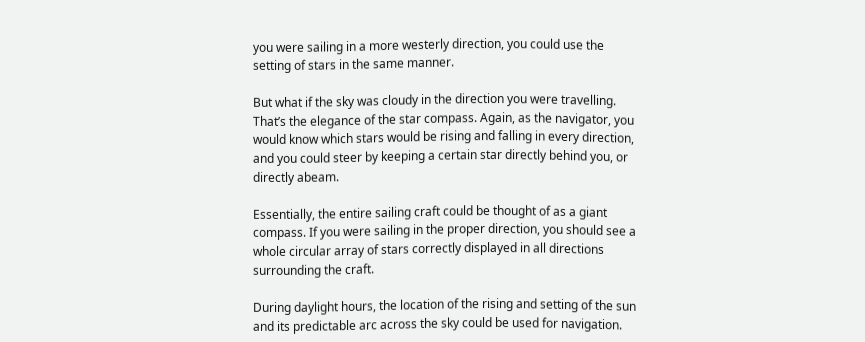you were sailing in a more westerly direction, you could use the setting of stars in the same manner.

But what if the sky was cloudy in the direction you were travelling. That’s the elegance of the star compass. Again, as the navigator, you would know which stars would be rising and falling in every direction, and you could steer by keeping a certain star directly behind you, or directly abeam.

Essentially, the entire sailing craft could be thought of as a giant compass. If you were sailing in the proper direction, you should see a whole circular array of stars correctly displayed in all directions surrounding the craft.

During daylight hours, the location of the rising and setting of the sun and its predictable arc across the sky could be used for navigation.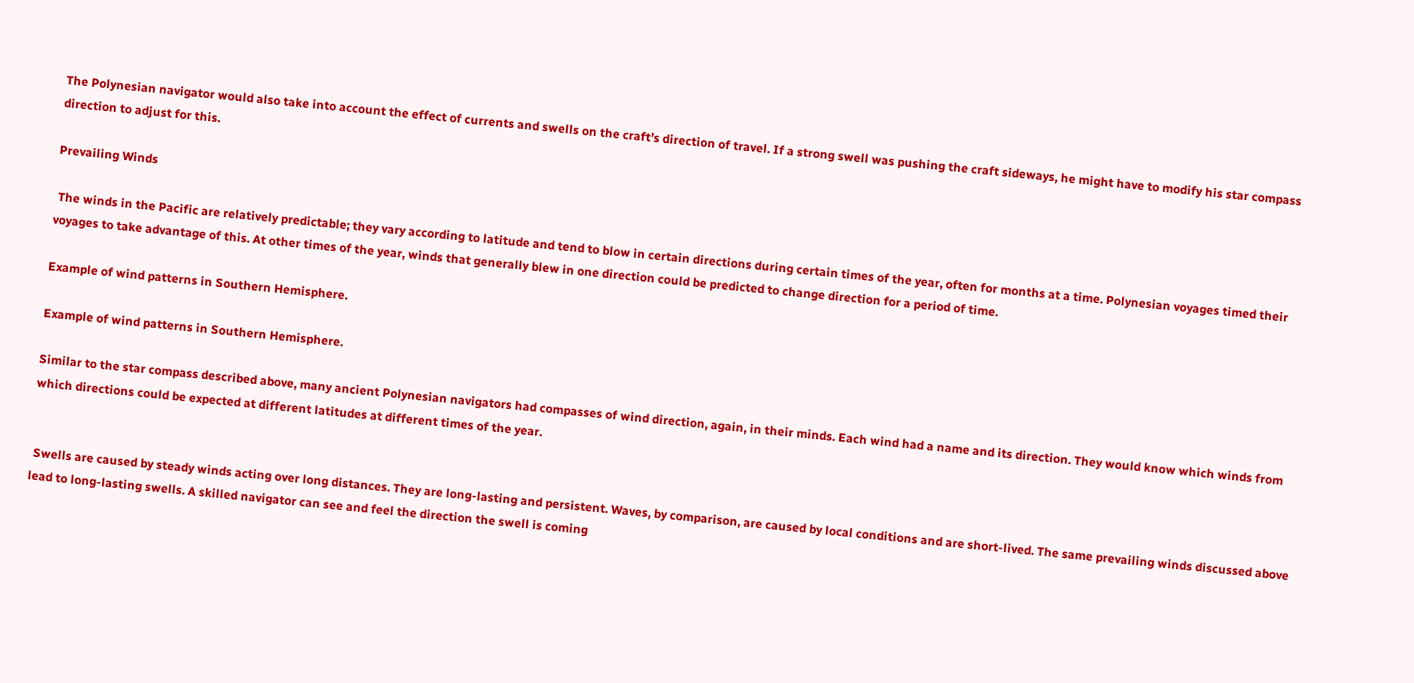The Polynesian navigator would also take into account the effect of currents and swells on the craft’s direction of travel. If a strong swell was pushing the craft sideways, he might have to modify his star compass direction to adjust for this.

Prevailing Winds

 The winds in the Pacific are relatively predictable; they vary according to latitude and tend to blow in certain directions during certain times of the year, often for months at a time. Polynesian voyages timed their voyages to take advantage of this. At other times of the year, winds that generally blew in one direction could be predicted to change direction for a period of time.

Example of wind patterns in Southern Hemisphere.

Example of wind patterns in Southern Hemisphere.

Similar to the star compass described above, many ancient Polynesian navigators had compasses of wind direction, again, in their minds. Each wind had a name and its direction. They would know which winds from which directions could be expected at different latitudes at different times of the year.


 Swells are caused by steady winds acting over long distances. They are long-lasting and persistent. Waves, by comparison, are caused by local conditions and are short-lived. The same prevailing winds discussed above lead to long-lasting swells. A skilled navigator can see and feel the direction the swell is coming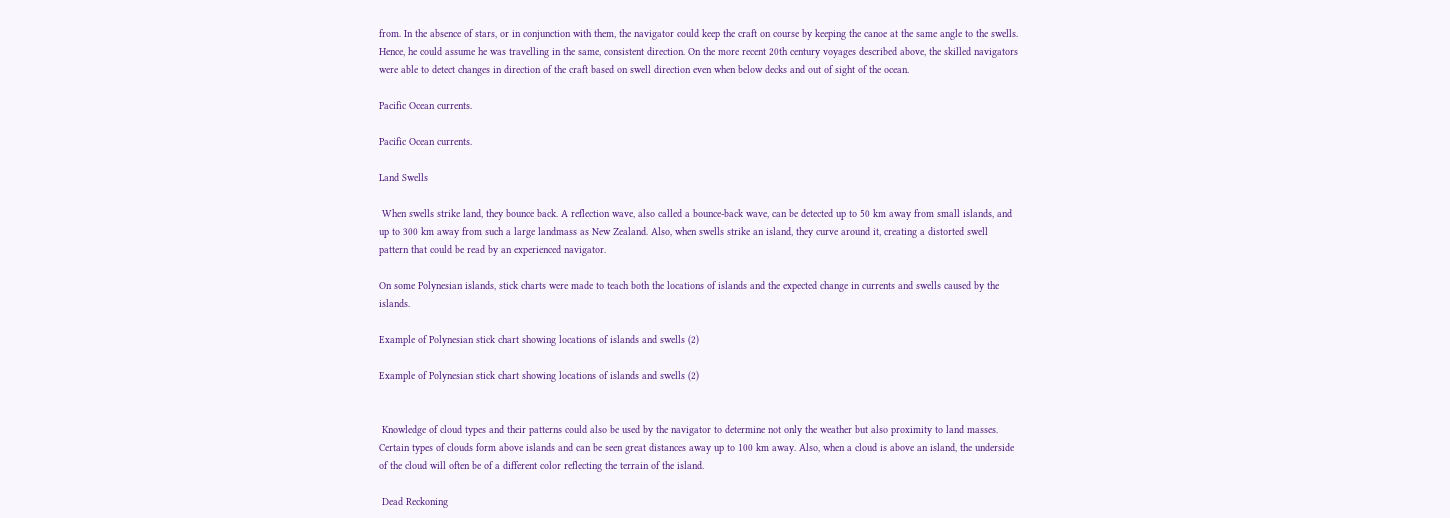from. In the absence of stars, or in conjunction with them, the navigator could keep the craft on course by keeping the canoe at the same angle to the swells. Hence, he could assume he was travelling in the same, consistent direction. On the more recent 20th century voyages described above, the skilled navigators were able to detect changes in direction of the craft based on swell direction even when below decks and out of sight of the ocean.

Pacific Ocean currents.

Pacific Ocean currents.

Land Swells

 When swells strike land, they bounce back. A reflection wave, also called a bounce-back wave, can be detected up to 50 km away from small islands, and up to 300 km away from such a large landmass as New Zealand. Also, when swells strike an island, they curve around it, creating a distorted swell pattern that could be read by an experienced navigator.

On some Polynesian islands, stick charts were made to teach both the locations of islands and the expected change in currents and swells caused by the islands.

Example of Polynesian stick chart showing locations of islands and swells (2)

Example of Polynesian stick chart showing locations of islands and swells (2)


 Knowledge of cloud types and their patterns could also be used by the navigator to determine not only the weather but also proximity to land masses. Certain types of clouds form above islands and can be seen great distances away up to 100 km away. Also, when a cloud is above an island, the underside of the cloud will often be of a different color reflecting the terrain of the island.

 Dead Reckoning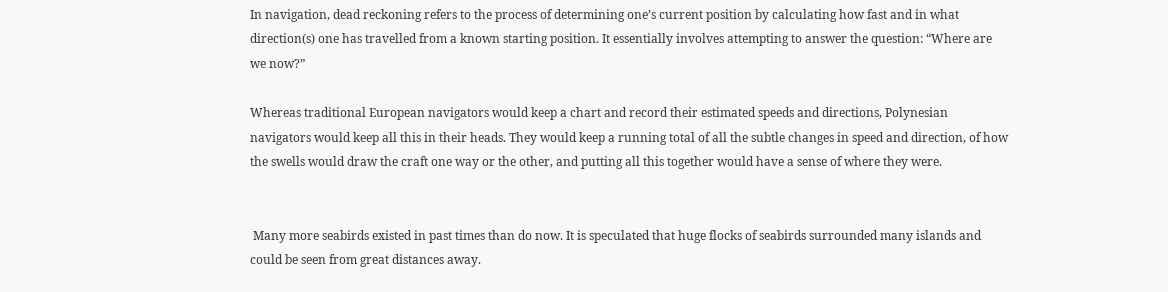In navigation, dead reckoning refers to the process of determining one’s current position by calculating how fast and in what direction(s) one has travelled from a known starting position. It essentially involves attempting to answer the question: “Where are we now?”

Whereas traditional European navigators would keep a chart and record their estimated speeds and directions, Polynesian navigators would keep all this in their heads. They would keep a running total of all the subtle changes in speed and direction, of how the swells would draw the craft one way or the other, and putting all this together would have a sense of where they were.


 Many more seabirds existed in past times than do now. It is speculated that huge flocks of seabirds surrounded many islands and could be seen from great distances away.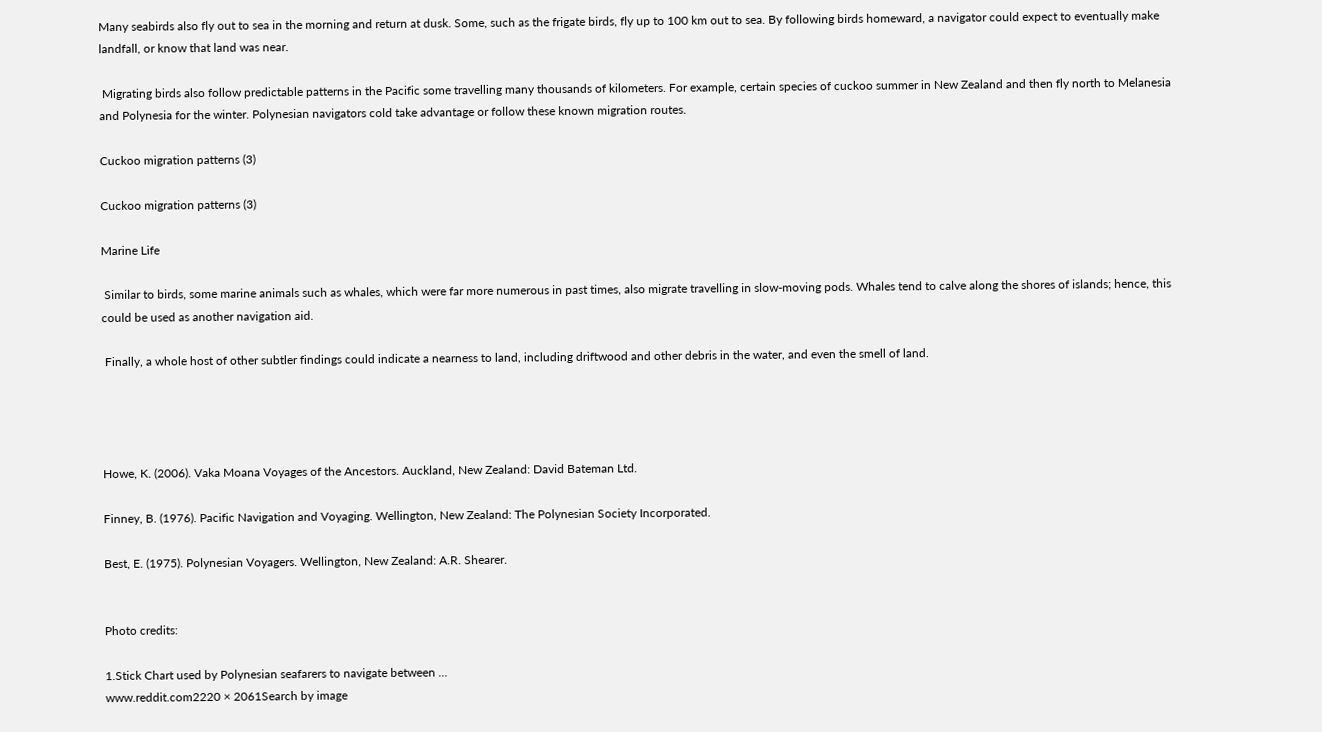Many seabirds also fly out to sea in the morning and return at dusk. Some, such as the frigate birds, fly up to 100 km out to sea. By following birds homeward, a navigator could expect to eventually make landfall, or know that land was near.

 Migrating birds also follow predictable patterns in the Pacific some travelling many thousands of kilometers. For example, certain species of cuckoo summer in New Zealand and then fly north to Melanesia and Polynesia for the winter. Polynesian navigators cold take advantage or follow these known migration routes.

Cuckoo migration patterns (3)

Cuckoo migration patterns (3)

Marine Life

 Similar to birds, some marine animals such as whales, which were far more numerous in past times, also migrate travelling in slow-moving pods. Whales tend to calve along the shores of islands; hence, this could be used as another navigation aid.

 Finally, a whole host of other subtler findings could indicate a nearness to land, including driftwood and other debris in the water, and even the smell of land.




Howe, K. (2006). Vaka Moana Voyages of the Ancestors. Auckland, New Zealand: David Bateman Ltd.

Finney, B. (1976). Pacific Navigation and Voyaging. Wellington, New Zealand: The Polynesian Society Incorporated.

Best, E. (1975). Polynesian Voyagers. Wellington, New Zealand: A.R. Shearer.


Photo credits:

1.Stick Chart used by Polynesian seafarers to navigate between …
www.reddit.com2220 × 2061Search by image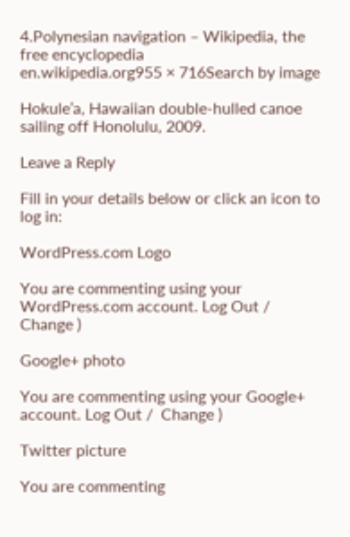4.Polynesian navigation – Wikipedia, the free encyclopedia
en.wikipedia.org955 × 716Search by image

Hokule’a, Hawaiian double-hulled canoe sailing off Honolulu, 2009.

Leave a Reply

Fill in your details below or click an icon to log in:

WordPress.com Logo

You are commenting using your WordPress.com account. Log Out /  Change )

Google+ photo

You are commenting using your Google+ account. Log Out /  Change )

Twitter picture

You are commenting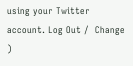using your Twitter account. Log Out /  Change )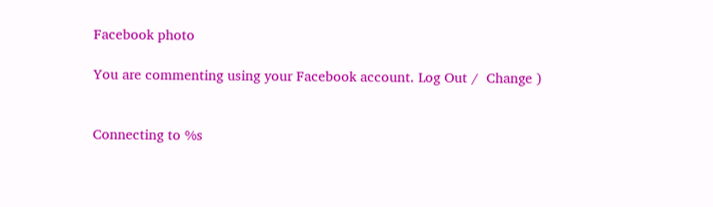Facebook photo

You are commenting using your Facebook account. Log Out /  Change )


Connecting to %s